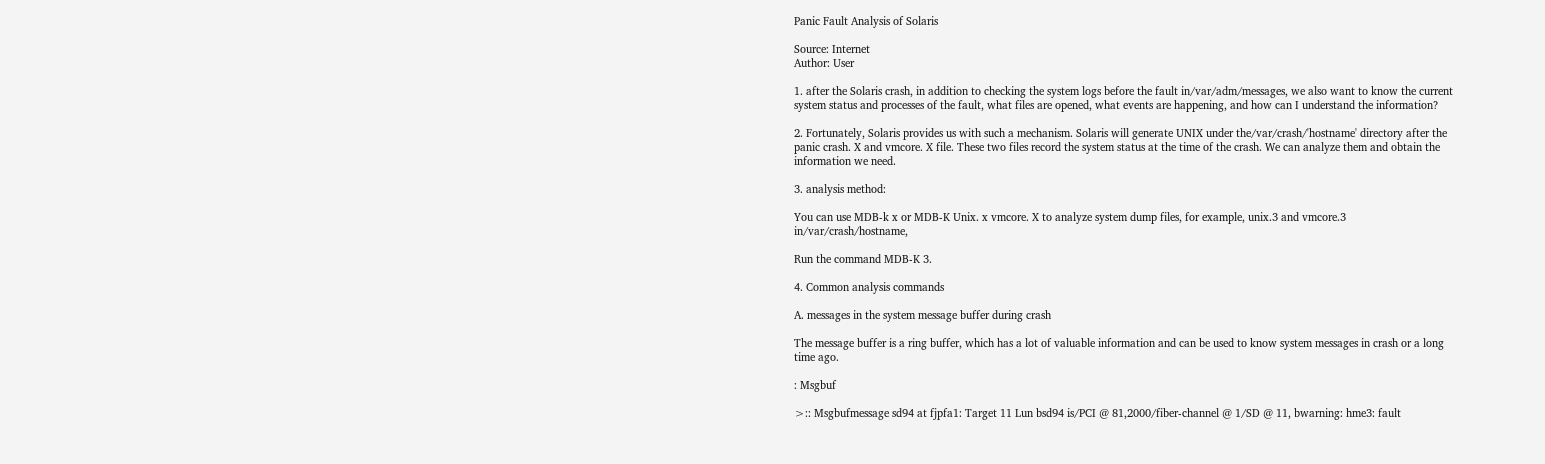Panic Fault Analysis of Solaris

Source: Internet
Author: User

1. after the Solaris crash, in addition to checking the system logs before the fault in/var/adm/messages, we also want to know the current system status and processes of the fault, what files are opened, what events are happening, and how can I understand the information?

2. Fortunately, Solaris provides us with such a mechanism. Solaris will generate UNIX under the/var/crash/'hostname' directory after the panic crash. X and vmcore. X file. These two files record the system status at the time of the crash. We can analyze them and obtain the information we need.

3. analysis method:

You can use MDB-k x or MDB-K Unix. x vmcore. X to analyze system dump files, for example, unix.3 and vmcore.3 in/var/crash/hostname,

Run the command MDB-K 3.

4. Common analysis commands

A. messages in the system message buffer during crash

The message buffer is a ring buffer, which has a lot of valuable information and can be used to know system messages in crash or a long time ago.

: Msgbuf

>:: Msgbufmessage sd94 at fjpfa1: Target 11 Lun bsd94 is/PCI @ 81,2000/fiber-channel @ 1/SD @ 11, bwarning: hme3: fault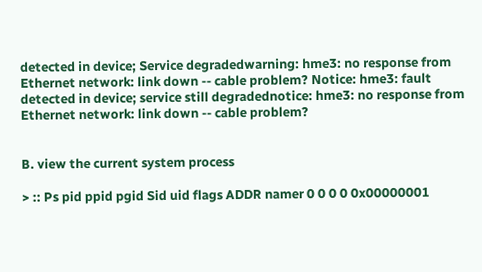detected in device; Service degradedwarning: hme3: no response from Ethernet network: link down -- cable problem? Notice: hme3: fault detected in device; service still degradednotice: hme3: no response from Ethernet network: link down -- cable problem?


B. view the current system process

> :: Ps pid ppid pgid Sid uid flags ADDR namer 0 0 0 0 0x00000001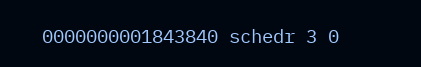0000000001843840 schedr 3 0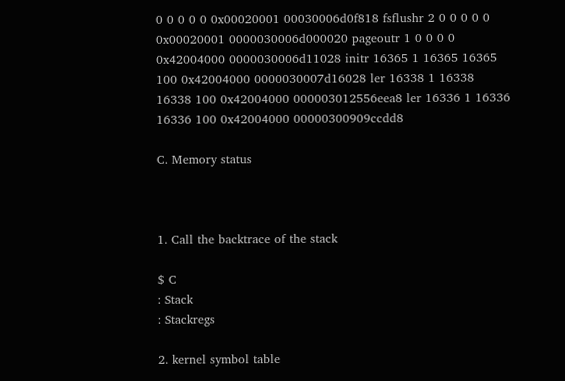0 0 0 0 0 0x00020001 00030006d0f818 fsflushr 2 0 0 0 0 0 0x00020001 0000030006d000020 pageoutr 1 0 0 0 0 0x42004000 0000030006d11028 initr 16365 1 16365 16365 100 0x42004000 0000030007d16028 ler 16338 1 16338 16338 100 0x42004000 000003012556eea8 ler 16336 1 16336 16336 100 0x42004000 00000300909ccdd8

C. Memory status



1. Call the backtrace of the stack

$ C
: Stack
: Stackregs

2. kernel symbol table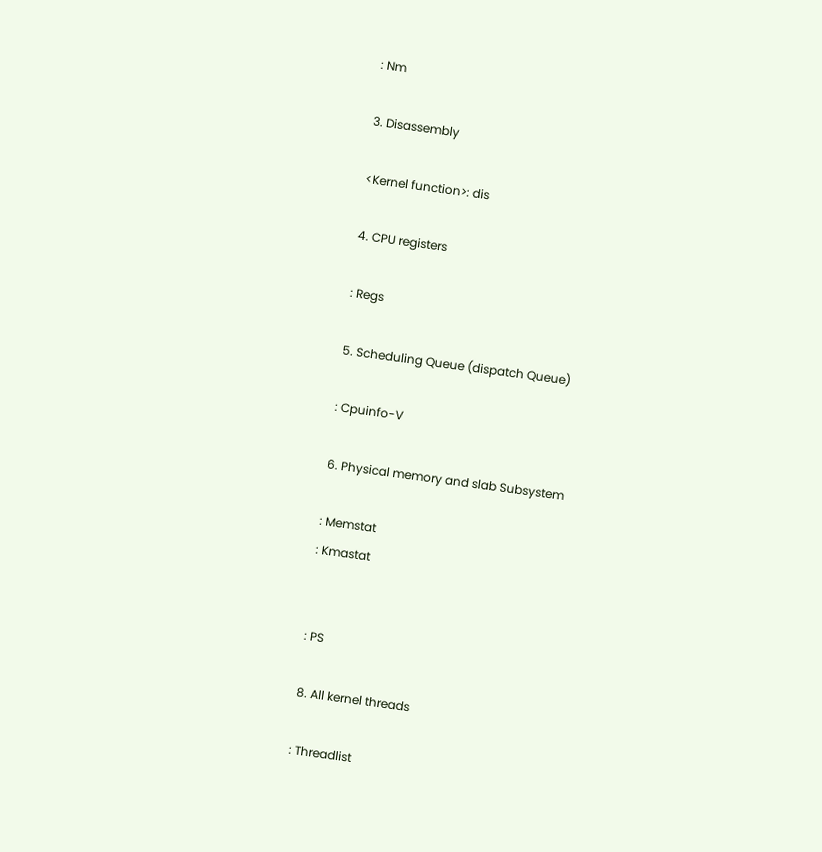: Nm

3. Disassembly

<Kernel function>: dis

4. CPU registers

: Regs

5. Scheduling Queue (dispatch Queue)

: Cpuinfo-V

6. Physical memory and slab Subsystem

: Memstat
: Kmastat


: PS

8. All kernel threads

: Threadlist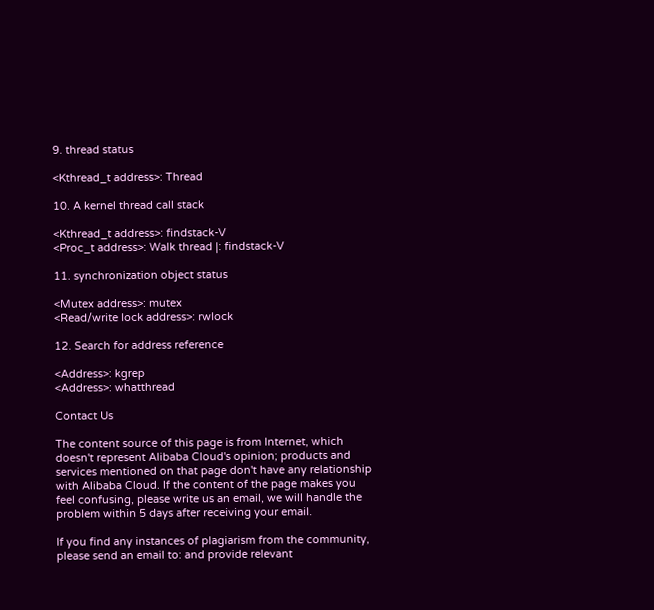9. thread status

<Kthread_t address>: Thread

10. A kernel thread call stack

<Kthread_t address>: findstack-V
<Proc_t address>: Walk thread |: findstack-V

11. synchronization object status

<Mutex address>: mutex
<Read/write lock address>: rwlock

12. Search for address reference

<Address>: kgrep
<Address>: whatthread

Contact Us

The content source of this page is from Internet, which doesn't represent Alibaba Cloud's opinion; products and services mentioned on that page don't have any relationship with Alibaba Cloud. If the content of the page makes you feel confusing, please write us an email, we will handle the problem within 5 days after receiving your email.

If you find any instances of plagiarism from the community, please send an email to: and provide relevant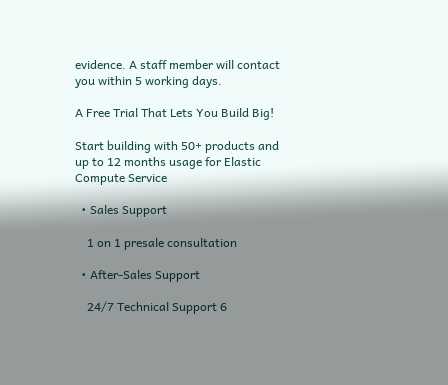evidence. A staff member will contact you within 5 working days.

A Free Trial That Lets You Build Big!

Start building with 50+ products and up to 12 months usage for Elastic Compute Service

  • Sales Support

    1 on 1 presale consultation

  • After-Sales Support

    24/7 Technical Support 6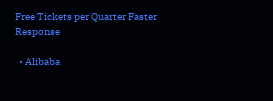Free Tickets per Quarter Faster Response

  • Alibaba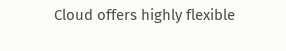Cloud offers highly flexible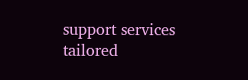support services tailored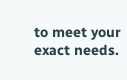to meet your exact needs.